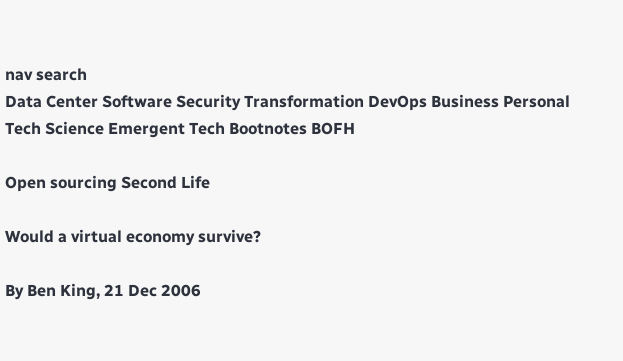nav search
Data Center Software Security Transformation DevOps Business Personal Tech Science Emergent Tech Bootnotes BOFH

Open sourcing Second Life

Would a virtual economy survive?

By Ben King, 21 Dec 2006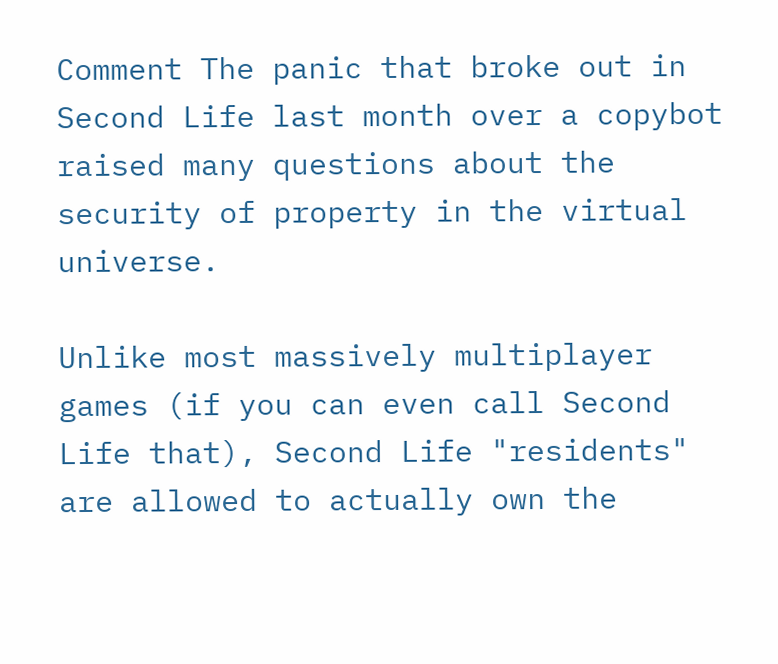Comment The panic that broke out in Second Life last month over a copybot raised many questions about the security of property in the virtual universe.

Unlike most massively multiplayer games (if you can even call Second Life that), Second Life "residents" are allowed to actually own the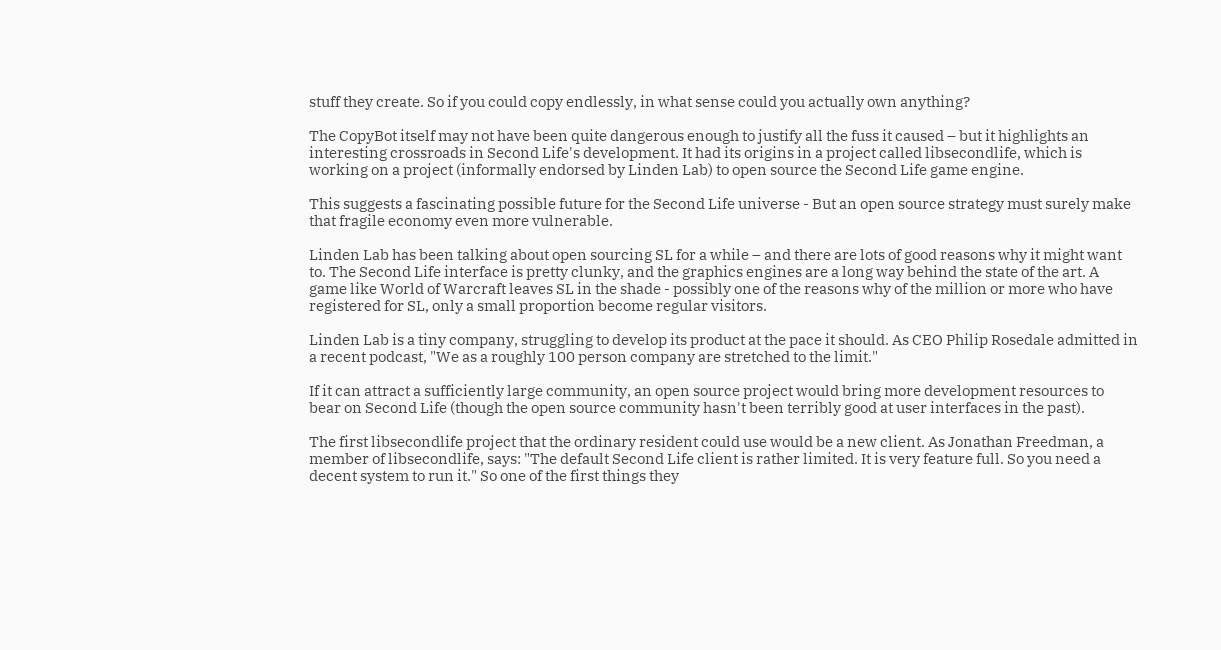stuff they create. So if you could copy endlessly, in what sense could you actually own anything?

The CopyBot itself may not have been quite dangerous enough to justify all the fuss it caused – but it highlights an interesting crossroads in Second Life's development. It had its origins in a project called libsecondlife, which is working on a project (informally endorsed by Linden Lab) to open source the Second Life game engine.

This suggests a fascinating possible future for the Second Life universe - But an open source strategy must surely make that fragile economy even more vulnerable.

Linden Lab has been talking about open sourcing SL for a while – and there are lots of good reasons why it might want to. The Second Life interface is pretty clunky, and the graphics engines are a long way behind the state of the art. A game like World of Warcraft leaves SL in the shade - possibly one of the reasons why of the million or more who have registered for SL, only a small proportion become regular visitors.

Linden Lab is a tiny company, struggling to develop its product at the pace it should. As CEO Philip Rosedale admitted in a recent podcast, "We as a roughly 100 person company are stretched to the limit."

If it can attract a sufficiently large community, an open source project would bring more development resources to bear on Second Life (though the open source community hasn't been terribly good at user interfaces in the past).

The first libsecondlife project that the ordinary resident could use would be a new client. As Jonathan Freedman, a member of libsecondlife, says: "The default Second Life client is rather limited. It is very feature full. So you need a decent system to run it." So one of the first things they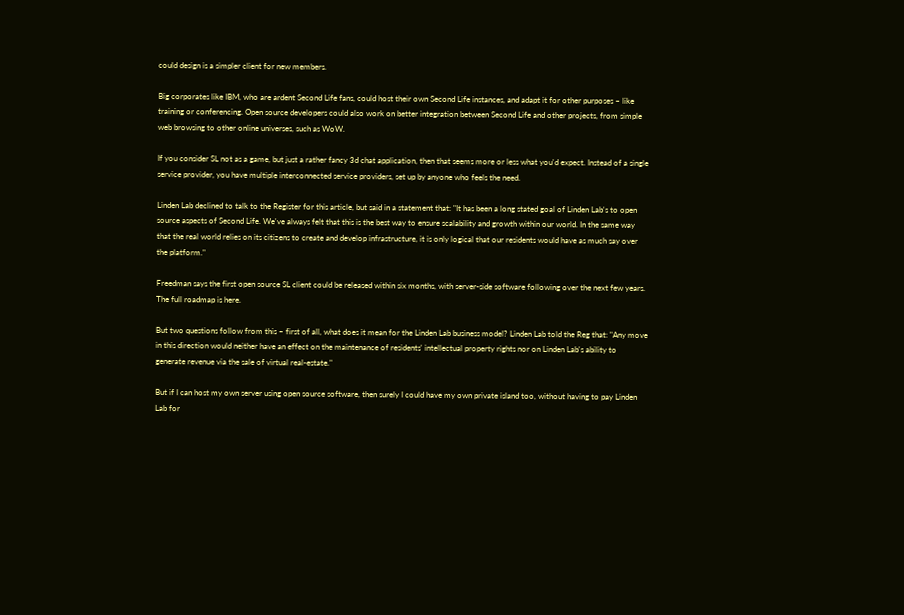could design is a simpler client for new members.

Big corporates like IBM, who are ardent Second Life fans, could host their own Second Life instances, and adapt it for other purposes – like training or conferencing. Open source developers could also work on better integration between Second Life and other projects, from simple web browsing to other online universes, such as WoW.

If you consider SL not as a game, but just a rather fancy 3d chat application, then that seems more or less what you'd expect. Instead of a single service provider, you have multiple interconnected service providers, set up by anyone who feels the need.

Linden Lab declined to talk to the Register for this article, but said in a statement that: "It has been a long stated goal of Linden Lab's to open source aspects of Second Life. We've always felt that this is the best way to ensure scalability and growth within our world. In the same way that the real world relies on its citizens to create and develop infrastructure, it is only logical that our residents would have as much say over the platform."

Freedman says the first open source SL client could be released within six months, with server-side software following over the next few years. The full roadmap is here.

But two questions follow from this – first of all, what does it mean for the Linden Lab business model? Linden Lab told the Reg that: "Any move in this direction would neither have an effect on the maintenance of residents' intellectual property rights nor on Linden Lab's ability to generate revenue via the sale of virtual real-estate."

But if I can host my own server using open source software, then surely I could have my own private island too, without having to pay Linden Lab for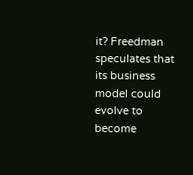it? Freedman speculates that its business model could evolve to become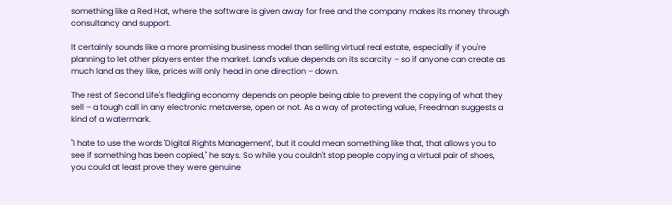something like a Red Hat, where the software is given away for free and the company makes its money through consultancy and support.

It certainly sounds like a more promising business model than selling virtual real estate, especially if you're planning to let other players enter the market. Land's value depends on its scarcity – so if anyone can create as much land as they like, prices will only head in one direction – down.

The rest of Second Life's fledgling economy depends on people being able to prevent the copying of what they sell – a tough call in any electronic metaverse, open or not. As a way of protecting value, Freedman suggests a kind of a watermark.

"I hate to use the words 'Digital Rights Management', but it could mean something like that, that allows you to see if something has been copied," he says. So while you couldn't stop people copying a virtual pair of shoes, you could at least prove they were genuine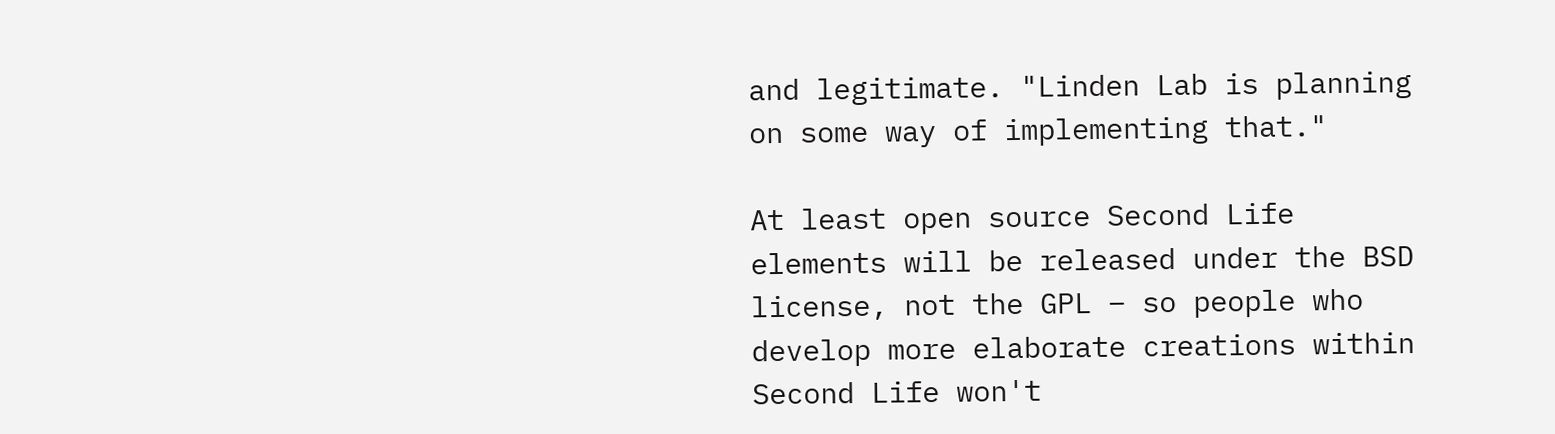and legitimate. "Linden Lab is planning on some way of implementing that."

At least open source Second Life elements will be released under the BSD license, not the GPL – so people who develop more elaborate creations within Second Life won't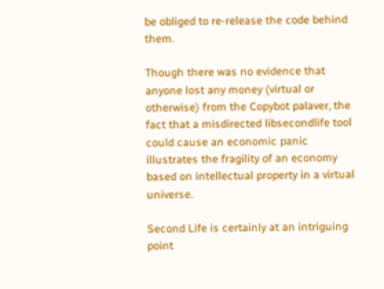be obliged to re-release the code behind them.

Though there was no evidence that anyone lost any money (virtual or otherwise) from the Copybot palaver, the fact that a misdirected libsecondlife tool could cause an economic panic illustrates the fragility of an economy based on intellectual property in a virtual universe.

Second Life is certainly at an intriguing point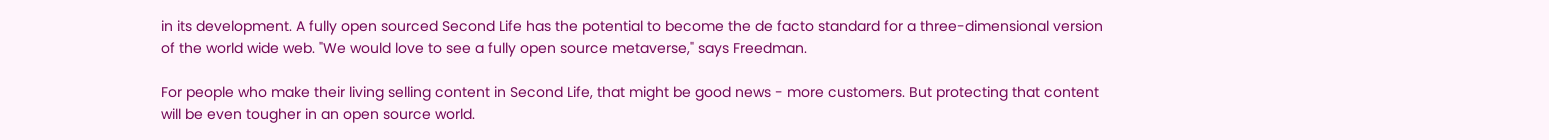in its development. A fully open sourced Second Life has the potential to become the de facto standard for a three-dimensional version of the world wide web. "We would love to see a fully open source metaverse," says Freedman.

For people who make their living selling content in Second Life, that might be good news - more customers. But protecting that content will be even tougher in an open source world.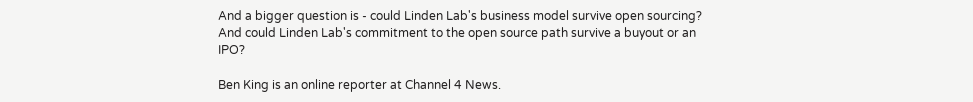And a bigger question is - could Linden Lab's business model survive open sourcing? And could Linden Lab's commitment to the open source path survive a buyout or an IPO?

Ben King is an online reporter at Channel 4 News.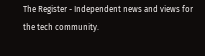The Register - Independent news and views for the tech community.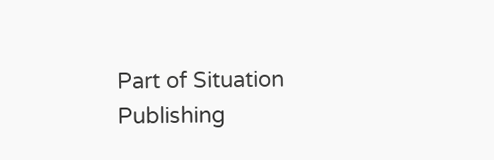Part of Situation Publishing